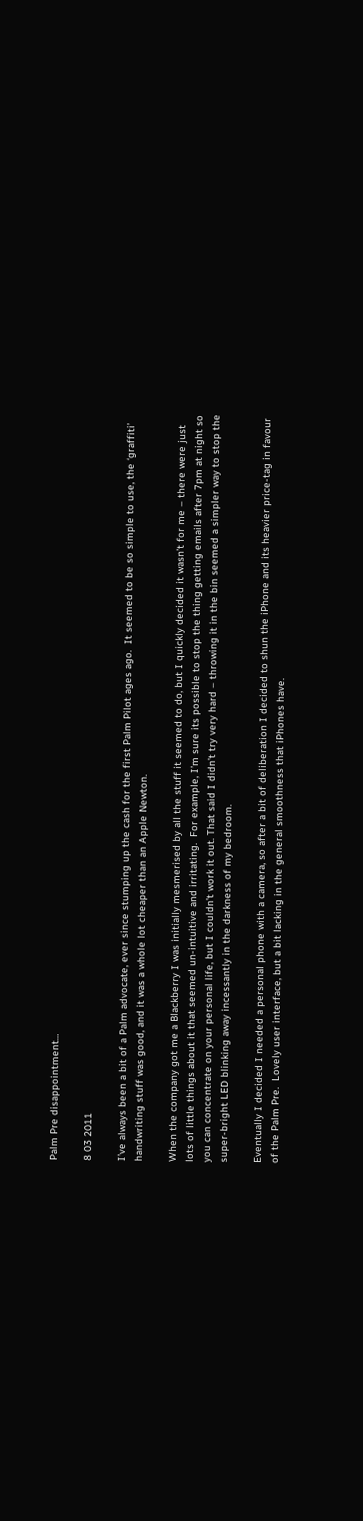Palm Pre disappointment…

8 03 2011

I’ve always been a bit of a Palm advocate, ever since stumping up the cash for the first Palm Pilot ages ago.  It seemed to be so simple to use, the ‘graffiti’ handwriting stuff was good, and it was a whole lot cheaper than an Apple Newton.

When the company got me a Blackberry I was initially mesmerised by all the stuff it seemed to do, but I quickly decided it wasn’t for me – there were just lots of little things about it that seemed un-intuitive and irritating.  For example, I’m sure its possible to stop the thing getting emails after 7pm at night so you can concentrate on your personal life, but I couldn’t work it out. That said I didn’t try very hard – throwing it in the bin seemed a simpler way to stop the super-bright LED blinking away incessantly in the darkness of my bedroom.

Eventually I decided I needed a personal phone with a camera, so after a bit of deliberation I decided to shun the iPhone and its heavier price-tag in favour of the Palm Pre.  Lovely user interface, but a bit lacking in the general smoothness that iPhones have.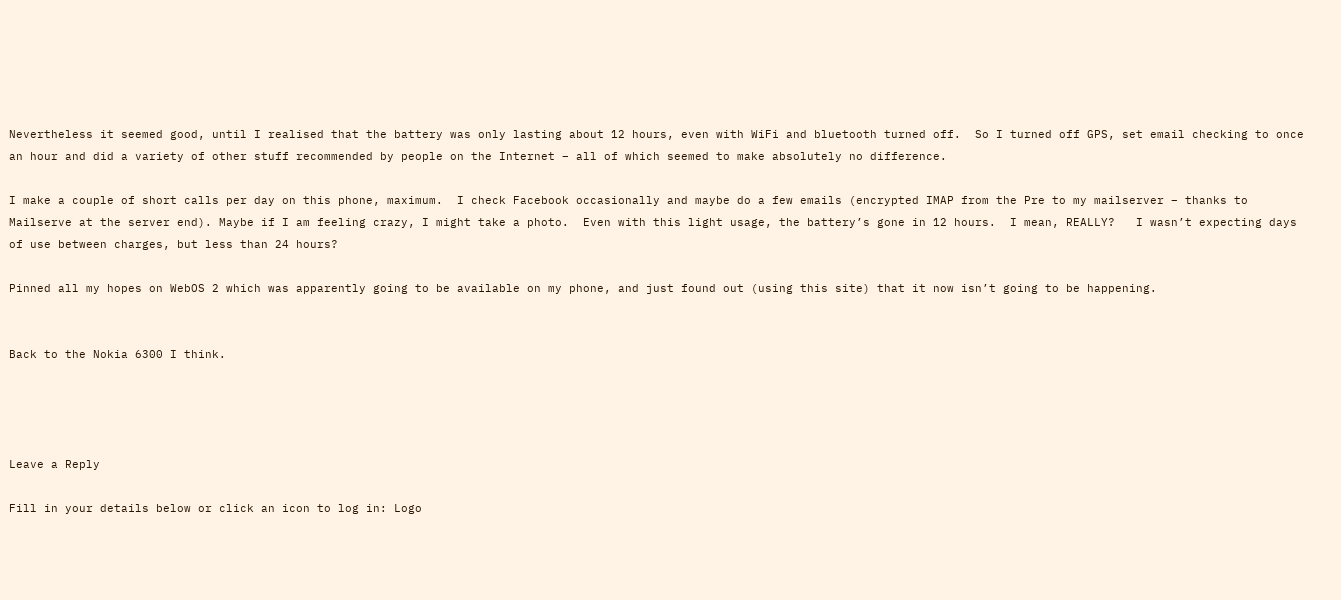Nevertheless it seemed good, until I realised that the battery was only lasting about 12 hours, even with WiFi and bluetooth turned off.  So I turned off GPS, set email checking to once an hour and did a variety of other stuff recommended by people on the Internet – all of which seemed to make absolutely no difference.

I make a couple of short calls per day on this phone, maximum.  I check Facebook occasionally and maybe do a few emails (encrypted IMAP from the Pre to my mailserver – thanks to Mailserve at the server end). Maybe if I am feeling crazy, I might take a photo.  Even with this light usage, the battery’s gone in 12 hours.  I mean, REALLY?   I wasn’t expecting days of use between charges, but less than 24 hours?

Pinned all my hopes on WebOS 2 which was apparently going to be available on my phone, and just found out (using this site) that it now isn’t going to be happening.


Back to the Nokia 6300 I think.




Leave a Reply

Fill in your details below or click an icon to log in: Logo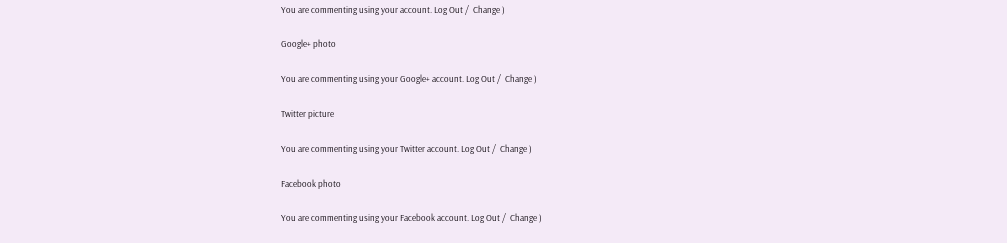You are commenting using your account. Log Out /  Change )

Google+ photo

You are commenting using your Google+ account. Log Out /  Change )

Twitter picture

You are commenting using your Twitter account. Log Out /  Change )

Facebook photo

You are commenting using your Facebook account. Log Out /  Change )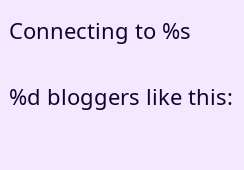Connecting to %s

%d bloggers like this: